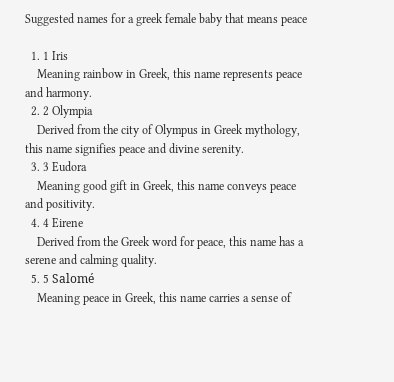Suggested names for a greek female baby that means peace

  1. 1 Iris
    Meaning rainbow in Greek, this name represents peace and harmony.
  2. 2 Olympia
    Derived from the city of Olympus in Greek mythology, this name signifies peace and divine serenity.
  3. 3 Eudora
    Meaning good gift in Greek, this name conveys peace and positivity.
  4. 4 Eirene
    Derived from the Greek word for peace, this name has a serene and calming quality.
  5. 5 Salomé
    Meaning peace in Greek, this name carries a sense of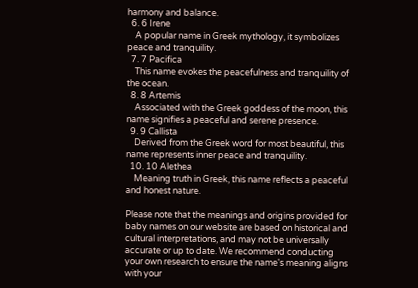harmony and balance.
  6. 6 Irene
    A popular name in Greek mythology, it symbolizes peace and tranquility.
  7. 7 Pacifica
    This name evokes the peacefulness and tranquility of the ocean.
  8. 8 Artemis
    Associated with the Greek goddess of the moon, this name signifies a peaceful and serene presence.
  9. 9 Callista
    Derived from the Greek word for most beautiful, this name represents inner peace and tranquility.
  10. 10 Alethea
    Meaning truth in Greek, this name reflects a peaceful and honest nature.

Please note that the meanings and origins provided for baby names on our website are based on historical and cultural interpretations, and may not be universally accurate or up to date. We recommend conducting your own research to ensure the name's meaning aligns with your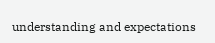understanding and expectations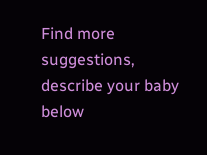Find more suggestions, describe your baby below